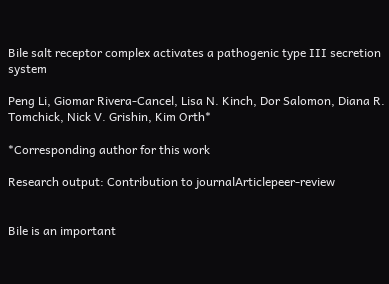Bile salt receptor complex activates a pathogenic type III secretion system

Peng Li, Giomar Rivera-Cancel, Lisa N. Kinch, Dor Salomon, Diana R. Tomchick, Nick V. Grishin, Kim Orth*

*Corresponding author for this work

Research output: Contribution to journalArticlepeer-review


Bile is an important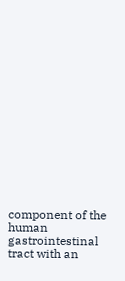component of the human gastrointestinal tract with an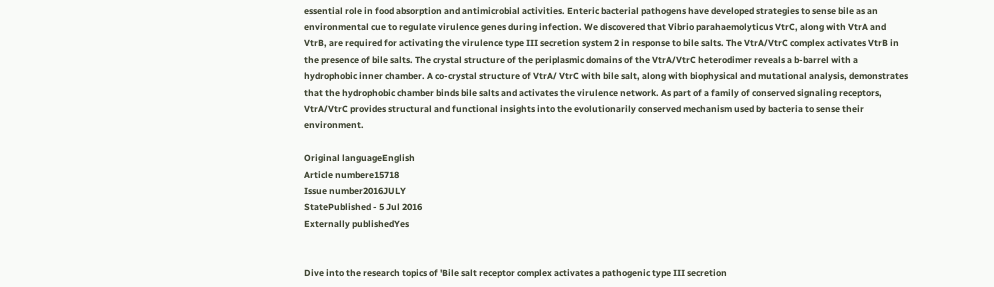essential role in food absorption and antimicrobial activities. Enteric bacterial pathogens have developed strategies to sense bile as an environmental cue to regulate virulence genes during infection. We discovered that Vibrio parahaemolyticus VtrC, along with VtrA and VtrB, are required for activating the virulence type III secretion system 2 in response to bile salts. The VtrA/VtrC complex activates VtrB in the presence of bile salts. The crystal structure of the periplasmic domains of the VtrA/VtrC heterodimer reveals a b-barrel with a hydrophobic inner chamber. A co-crystal structure of VtrA/ VtrC with bile salt, along with biophysical and mutational analysis, demonstrates that the hydrophobic chamber binds bile salts and activates the virulence network. As part of a family of conserved signaling receptors, VtrA/VtrC provides structural and functional insights into the evolutionarily conserved mechanism used by bacteria to sense their environment.

Original languageEnglish
Article numbere15718
Issue number2016JULY
StatePublished - 5 Jul 2016
Externally publishedYes


Dive into the research topics of 'Bile salt receptor complex activates a pathogenic type III secretion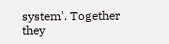system'. Together they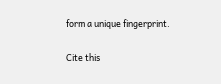form a unique fingerprint.

Cite this